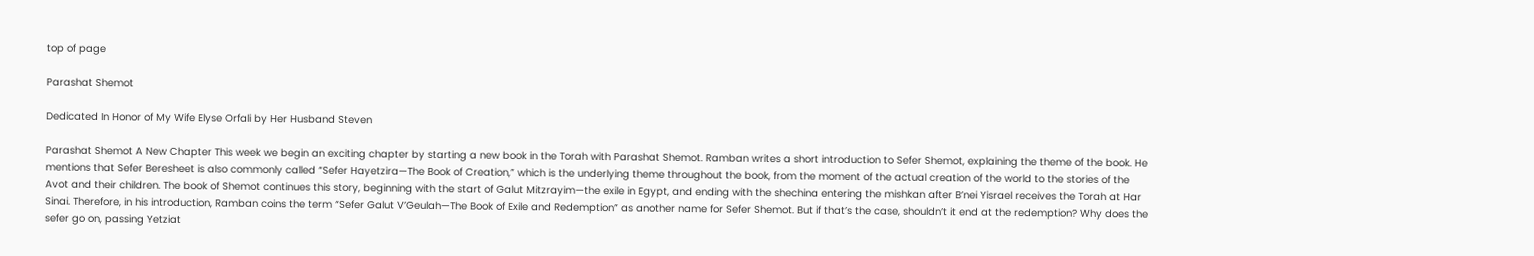top of page

Parashat Shemot

Dedicated In Honor of My Wife Elyse Orfali by Her Husband Steven

Parashat Shemot A New Chapter This week we begin an exciting chapter by starting a new book in the Torah with Parashat Shemot. Ramban writes a short introduction to Sefer Shemot, explaining the theme of the book. He mentions that Sefer Beresheet is also commonly called “Sefer Hayetzira—The Book of Creation,” which is the underlying theme throughout the book, from the moment of the actual creation of the world to the stories of the Avot and their children. The book of Shemot continues this story, beginning with the start of Galut Mitzrayim—the exile in Egypt, and ending with the shechina entering the mishkan after B’nei Yisrael receives the Torah at Har Sinai. Therefore, in his introduction, Ramban coins the term “Sefer Galut V’Geulah—The Book of Exile and Redemption” as another name for Sefer Shemot. But if that’s the case, shouldn’t it end at the redemption? Why does the sefer go on, passing Yetziat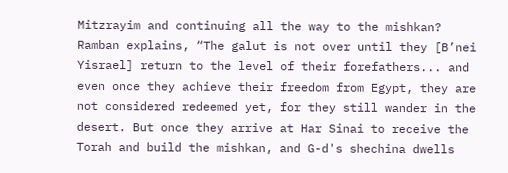Mitzrayim and continuing all the way to the mishkan? Ramban explains, “The galut is not over until they [B’nei Yisrael] return to the level of their forefathers... and even once they achieve their freedom from Egypt, they are not considered redeemed yet, for they still wander in the desert. But once they arrive at Har Sinai to receive the Torah and build the mishkan, and G-d's shechina dwells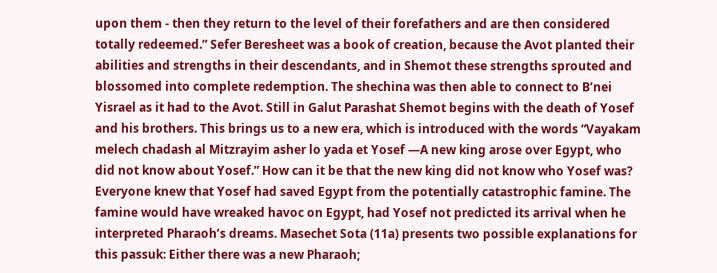upon them - then they return to the level of their forefathers and are then considered totally redeemed.” Sefer Beresheet was a book of creation, because the Avot planted their abilities and strengths in their descendants, and in Shemot these strengths sprouted and blossomed into complete redemption. The shechina was then able to connect to B’nei Yisrael as it had to the Avot. Still in Galut Parashat Shemot begins with the death of Yosef and his brothers. This brings us to a new era, which is introduced with the words “Vayakam melech chadash al Mitzrayim asher lo yada et Yosef —A new king arose over Egypt, who did not know about Yosef.” How can it be that the new king did not know who Yosef was? Everyone knew that Yosef had saved Egypt from the potentially catastrophic famine. The famine would have wreaked havoc on Egypt, had Yosef not predicted its arrival when he interpreted Pharaoh’s dreams. Masechet Sota (11a) presents two possible explanations for this passuk: Either there was a new Pharaoh;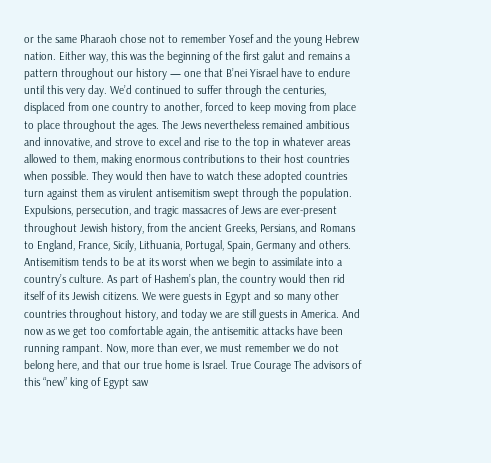or the same Pharaoh chose not to remember Yosef and the young Hebrew nation. Either way, this was the beginning of the first galut and remains a pattern throughout our history — one that B’nei Yisrael have to endure until this very day. We’d continued to suffer through the centuries, displaced from one country to another, forced to keep moving from place to place throughout the ages. The Jews nevertheless remained ambitious and innovative, and strove to excel and rise to the top in whatever areas allowed to them, making enormous contributions to their host countries when possible. They would then have to watch these adopted countries turn against them as virulent antisemitism swept through the population. Expulsions, persecution, and tragic massacres of Jews are ever-present throughout Jewish history, from the ancient Greeks, Persians, and Romans to England, France, Sicily, Lithuania, Portugal, Spain, Germany and others. Antisemitism tends to be at its worst when we begin to assimilate into a country’s culture. As part of Hashem’s plan, the country would then rid itself of its Jewish citizens. We were guests in Egypt and so many other countries throughout history, and today we are still guests in America. And now as we get too comfortable again, the antisemitic attacks have been running rampant. Now, more than ever, we must remember we do not belong here, and that our true home is Israel. True Courage The advisors of this “new” king of Egypt saw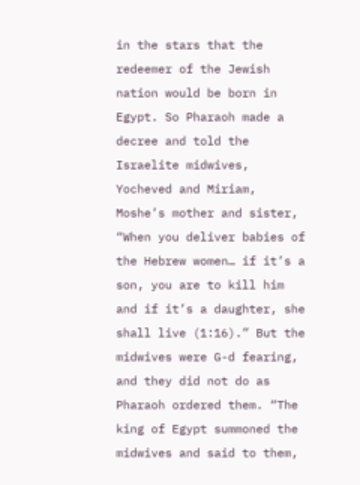in the stars that the redeemer of the Jewish nation would be born in Egypt. So Pharaoh made a decree and told the Israelite midwives, Yocheved and Miriam, Moshe’s mother and sister, “When you deliver babies of the Hebrew women… if it’s a son, you are to kill him and if it’s a daughter, she shall live (1:16).” But the midwives were G-d fearing, and they did not do as Pharaoh ordered them. “The king of Egypt summoned the midwives and said to them,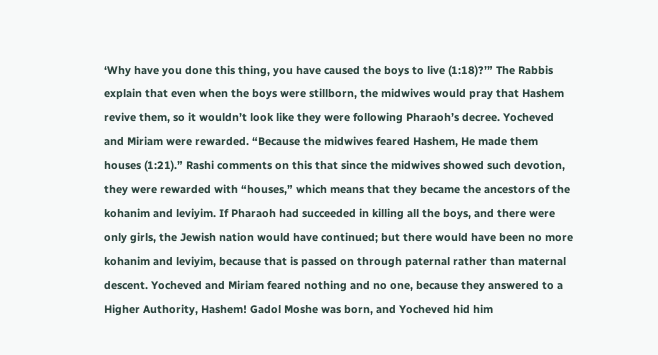‘Why have you done this thing, you have caused the boys to live (1:18)?’” The Rabbis explain that even when the boys were stillborn, the midwives would pray that Hashem revive them, so it wouldn’t look like they were following Pharaoh’s decree. Yocheved and Miriam were rewarded. “Because the midwives feared Hashem, He made them houses (1:21).” Rashi comments on this that since the midwives showed such devotion, they were rewarded with “houses,” which means that they became the ancestors of the kohanim and leviyim. If Pharaoh had succeeded in killing all the boys, and there were only girls, the Jewish nation would have continued; but there would have been no more kohanim and leviyim, because that is passed on through paternal rather than maternal descent. Yocheved and Miriam feared nothing and no one, because they answered to a Higher Authority, Hashem! Gadol Moshe was born, and Yocheved hid him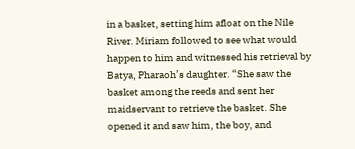in a basket, setting him afloat on the Nile River. Miriam followed to see what would happen to him and witnessed his retrieval by Batya, Pharaoh’s daughter. “She saw the basket among the reeds and sent her maidservant to retrieve the basket. She opened it and saw him, the boy, and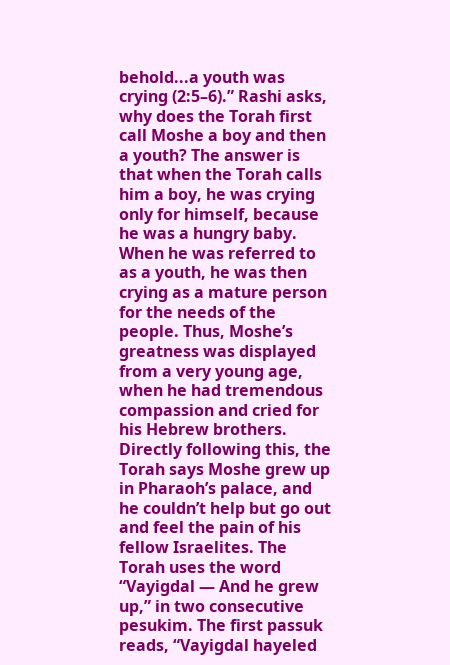behold...a youth was crying (2:5–6).” Rashi asks, why does the Torah first call Moshe a boy and then a youth? The answer is that when the Torah calls him a boy, he was crying only for himself, because he was a hungry baby. When he was referred to as a youth, he was then crying as a mature person for the needs of the people. Thus, Moshe’s greatness was displayed from a very young age, when he had tremendous compassion and cried for his Hebrew brothers. Directly following this, the Torah says Moshe grew up in Pharaoh’s palace, and he couldn’t help but go out and feel the pain of his fellow Israelites. The Torah uses the word “Vayigdal — And he grew up,” in two consecutive pesukim. The first passuk reads, “Vayigdal hayeled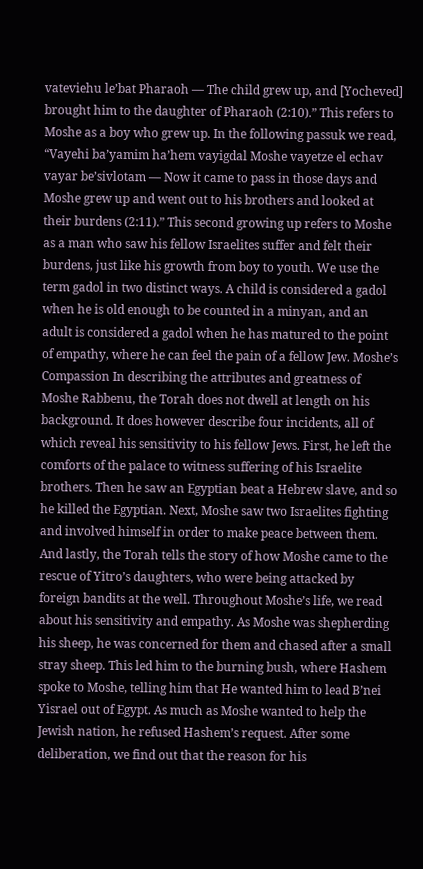vateviehu le’bat Pharaoh — The child grew up, and [Yocheved] brought him to the daughter of Pharaoh (2:10).” This refers to Moshe as a boy who grew up. In the following passuk we read, “Vayehi ba’yamim ha’hem vayigdal Moshe vayetze el echav vayar be’sivlotam — Now it came to pass in those days and Moshe grew up and went out to his brothers and looked at their burdens (2:11).” This second growing up refers to Moshe as a man who saw his fellow Israelites suffer and felt their burdens, just like his growth from boy to youth. We use the term gadol in two distinct ways. A child is considered a gadol when he is old enough to be counted in a minyan, and an adult is considered a gadol when he has matured to the point of empathy, where he can feel the pain of a fellow Jew. Moshe’s Compassion In describing the attributes and greatness of Moshe Rabbenu, the Torah does not dwell at length on his background. It does however describe four incidents, all of which reveal his sensitivity to his fellow Jews. First, he left the comforts of the palace to witness suffering of his Israelite brothers. Then he saw an Egyptian beat a Hebrew slave, and so he killed the Egyptian. Next, Moshe saw two Israelites fighting and involved himself in order to make peace between them. And lastly, the Torah tells the story of how Moshe came to the rescue of Yitro’s daughters, who were being attacked by foreign bandits at the well. Throughout Moshe’s life, we read about his sensitivity and empathy. As Moshe was shepherding his sheep, he was concerned for them and chased after a small stray sheep. This led him to the burning bush, where Hashem spoke to Moshe, telling him that He wanted him to lead B’nei Yisrael out of Egypt. As much as Moshe wanted to help the Jewish nation, he refused Hashem’s request. After some deliberation, we find out that the reason for his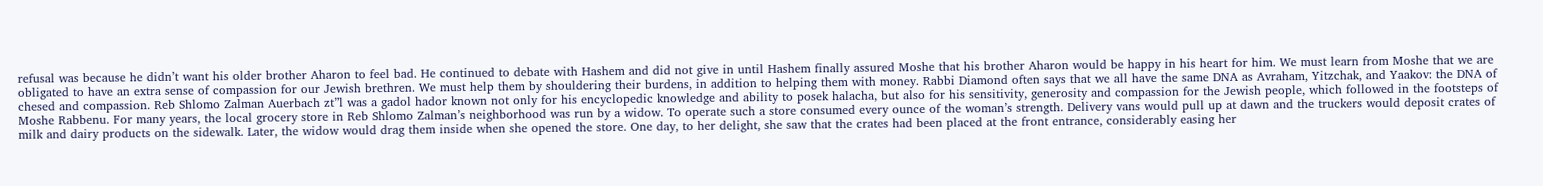refusal was because he didn’t want his older brother Aharon to feel bad. He continued to debate with Hashem and did not give in until Hashem finally assured Moshe that his brother Aharon would be happy in his heart for him. We must learn from Moshe that we are obligated to have an extra sense of compassion for our Jewish brethren. We must help them by shouldering their burdens, in addition to helping them with money. Rabbi Diamond often says that we all have the same DNA as Avraham, Yitzchak, and Yaakov: the DNA of chesed and compassion. Reb Shlomo Zalman Auerbach zt”l was a gadol hador known not only for his encyclopedic knowledge and ability to posek halacha, but also for his sensitivity, generosity and compassion for the Jewish people, which followed in the footsteps of Moshe Rabbenu. For many years, the local grocery store in Reb Shlomo Zalman’s neighborhood was run by a widow. To operate such a store consumed every ounce of the woman’s strength. Delivery vans would pull up at dawn and the truckers would deposit crates of milk and dairy products on the sidewalk. Later, the widow would drag them inside when she opened the store. One day, to her delight, she saw that the crates had been placed at the front entrance, considerably easing her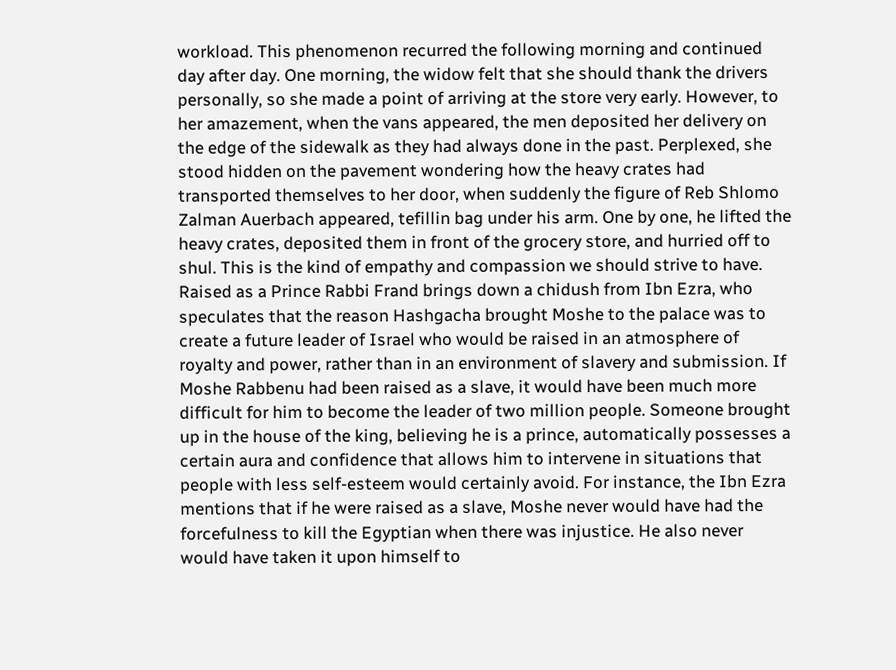workload. This phenomenon recurred the following morning and continued day after day. One morning, the widow felt that she should thank the drivers personally, so she made a point of arriving at the store very early. However, to her amazement, when the vans appeared, the men deposited her delivery on the edge of the sidewalk as they had always done in the past. Perplexed, she stood hidden on the pavement wondering how the heavy crates had transported themselves to her door, when suddenly the figure of Reb Shlomo Zalman Auerbach appeared, tefillin bag under his arm. One by one, he lifted the heavy crates, deposited them in front of the grocery store, and hurried off to shul. This is the kind of empathy and compassion we should strive to have. Raised as a Prince Rabbi Frand brings down a chidush from Ibn Ezra, who speculates that the reason Hashgacha brought Moshe to the palace was to create a future leader of Israel who would be raised in an atmosphere of royalty and power, rather than in an environment of slavery and submission. If Moshe Rabbenu had been raised as a slave, it would have been much more difficult for him to become the leader of two million people. Someone brought up in the house of the king, believing he is a prince, automatically possesses a certain aura and confidence that allows him to intervene in situations that people with less self-esteem would certainly avoid. For instance, the Ibn Ezra mentions that if he were raised as a slave, Moshe never would have had the forcefulness to kill the Egyptian when there was injustice. He also never would have taken it upon himself to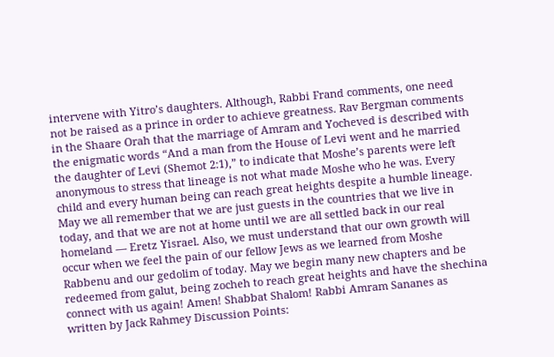intervene with Yitro’s daughters. Although, Rabbi Frand comments, one need not be raised as a prince in order to achieve greatness. Rav Bergman comments in the Shaare Orah that the marriage of Amram and Yocheved is described with the enigmatic words “And a man from the House of Levi went and he married the daughter of Levi (Shemot 2:1),” to indicate that Moshe’s parents were left anonymous to stress that lineage is not what made Moshe who he was. Every child and every human being can reach great heights despite a humble lineage. May we all remember that we are just guests in the countries that we live in today, and that we are not at home until we are all settled back in our real homeland — Eretz Yisrael. Also, we must understand that our own growth will occur when we feel the pain of our fellow Jews as we learned from Moshe Rabbenu and our gedolim of today. May we begin many new chapters and be redeemed from galut, being zocheh to reach great heights and have the shechina connect with us again! Amen! Shabbat Shalom! Rabbi Amram Sananes as written by Jack Rahmey Discussion Points: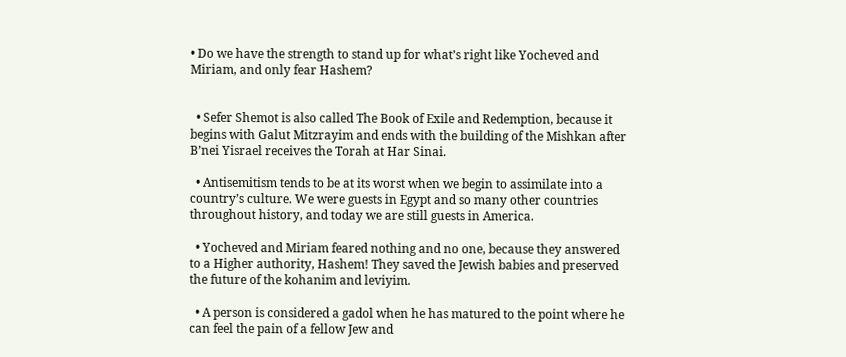• Do we have the strength to stand up for what’s right like Yocheved and Miriam, and only fear Hashem?


  • Sefer Shemot is also called The Book of Exile and Redemption, because it begins with Galut Mitzrayim and ends with the building of the Mishkan after B’nei Yisrael receives the Torah at Har Sinai.

  • Antisemitism tends to be at its worst when we begin to assimilate into a country’s culture. We were guests in Egypt and so many other countries throughout history, and today we are still guests in America.

  • Yocheved and Miriam feared nothing and no one, because they answered to a Higher authority, Hashem! They saved the Jewish babies and preserved the future of the kohanim and leviyim.

  • A person is considered a gadol when he has matured to the point where he can feel the pain of a fellow Jew and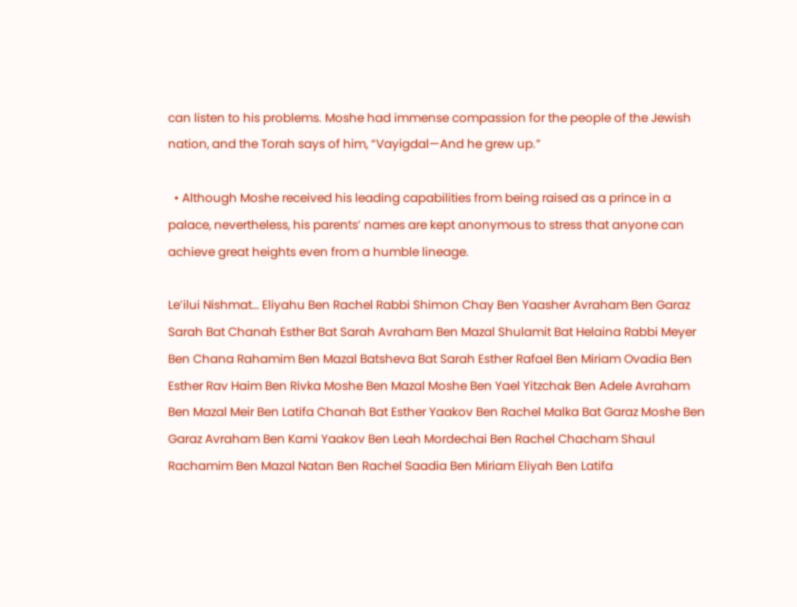can listen to his problems. Moshe had immense compassion for the people of the Jewish nation, and the Torah says of him, “Vayigdal—And he grew up.”

  • Although Moshe received his leading capabilities from being raised as a prince in a palace, nevertheless, his parents’ names are kept anonymous to stress that anyone can achieve great heights even from a humble lineage.

Le’ilui Nishmat… Eliyahu Ben Rachel Rabbi Shimon Chay Ben Yaasher Avraham Ben Garaz Sarah Bat Chanah Esther Bat Sarah Avraham Ben Mazal Shulamit Bat Helaina Rabbi Meyer Ben Chana Rahamim Ben Mazal Batsheva Bat Sarah Esther Rafael Ben Miriam Ovadia Ben Esther Rav Haim Ben Rivka Moshe Ben Mazal Moshe Ben Yael Yitzchak Ben Adele Avraham Ben Mazal Meir Ben Latifa Chanah Bat Esther Yaakov Ben Rachel Malka Bat Garaz Moshe Ben Garaz Avraham Ben Kami Yaakov Ben Leah Mordechai Ben Rachel Chacham Shaul Rachamim Ben Mazal Natan Ben Rachel Saadia Ben Miriam Eliyah Ben Latifa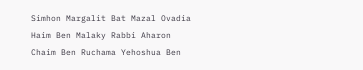Simhon Margalit Bat Mazal Ovadia Haim Ben Malaky Rabbi Aharon Chaim Ben Ruchama Yehoshua Ben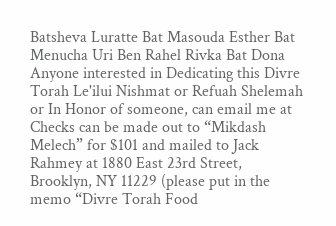Batsheva Luratte Bat Masouda Esther Bat Menucha Uri Ben Rahel Rivka Bat Dona Anyone interested in Dedicating this Divre Torah Le'ilui Nishmat or Refuah Shelemah or In Honor of someone, can email me at Checks can be made out to “Mikdash Melech” for $101 and mailed to Jack Rahmey at 1880 East 23rd Street, Brooklyn, NY 11229 (please put in the memo “Divre Torah Food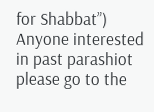for Shabbat”) Anyone interested in past parashiot please go to the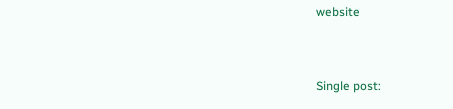website


Single post: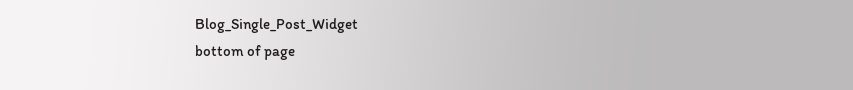Blog_Single_Post_Widget
bottom of page